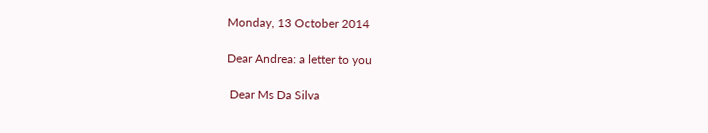Monday, 13 October 2014

Dear Andrea: a letter to you

 Dear Ms Da Silva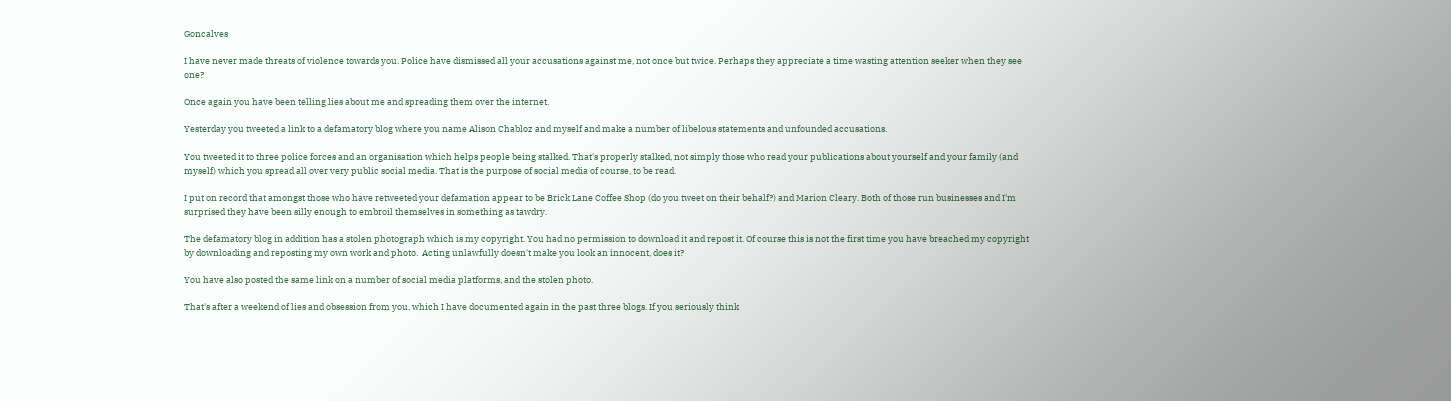Goncalves

I have never made threats of violence towards you. Police have dismissed all your accusations against me, not once but twice. Perhaps they appreciate a time wasting attention seeker when they see one?

Once again you have been telling lies about me and spreading them over the internet.

Yesterday you tweeted a link to a defamatory blog where you name Alison Chabloz and myself and make a number of libelous statements and unfounded accusations.

You tweeted it to three police forces and an organisation which helps people being stalked. That's properly stalked, not simply those who read your publications about yourself and your family (and myself) which you spread all over very public social media. That is the purpose of social media of course, to be read.

I put on record that amongst those who have retweeted your defamation appear to be Brick Lane Coffee Shop (do you tweet on their behalf?) and Marion Cleary. Both of those run businesses and I'm surprised they have been silly enough to embroil themselves in something as tawdry.

The defamatory blog in addition has a stolen photograph which is my copyright. You had no permission to download it and repost it. Of course this is not the first time you have breached my copyright by downloading and reposting my own work and photo.  Acting unlawfully doesn't make you look an innocent, does it?

You have also posted the same link on a number of social media platforms, and the stolen photo.

That's after a weekend of lies and obsession from you, which I have documented again in the past three blogs. If you seriously think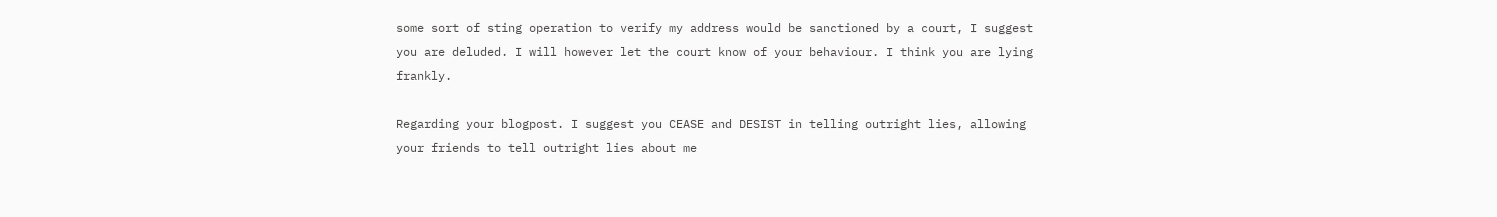some sort of sting operation to verify my address would be sanctioned by a court, I suggest you are deluded. I will however let the court know of your behaviour. I think you are lying frankly.

Regarding your blogpost. I suggest you CEASE and DESIST in telling outright lies, allowing your friends to tell outright lies about me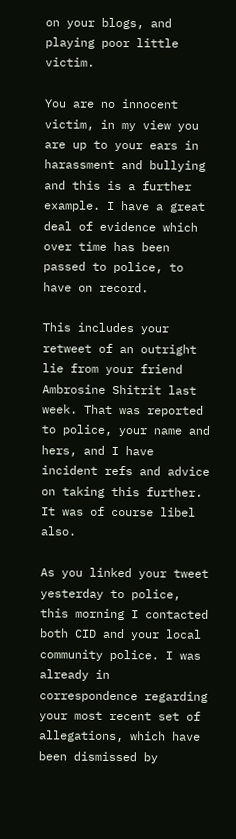on your blogs, and playing poor little victim.

You are no innocent victim, in my view you are up to your ears in harassment and bullying and this is a further example. I have a great deal of evidence which over time has been passed to police, to have on record.

This includes your retweet of an outright lie from your friend Ambrosine Shitrit last week. That was reported to police, your name and hers, and I have incident refs and advice on taking this further. It was of course libel also.

As you linked your tweet yesterday to police, this morning I contacted both CID and your local community police. I was already in correspondence regarding your most recent set of allegations, which have been dismissed by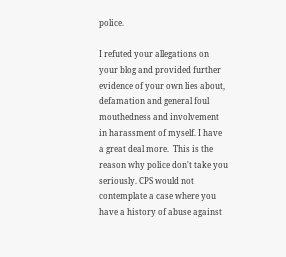police.

I refuted your allegations on your blog and provided further evidence of your own lies about, defamation and general foul mouthedness and involvement in harassment of myself. I have a great deal more.  This is the reason why police don't take you seriously. CPS would not contemplate a case where you have a history of abuse against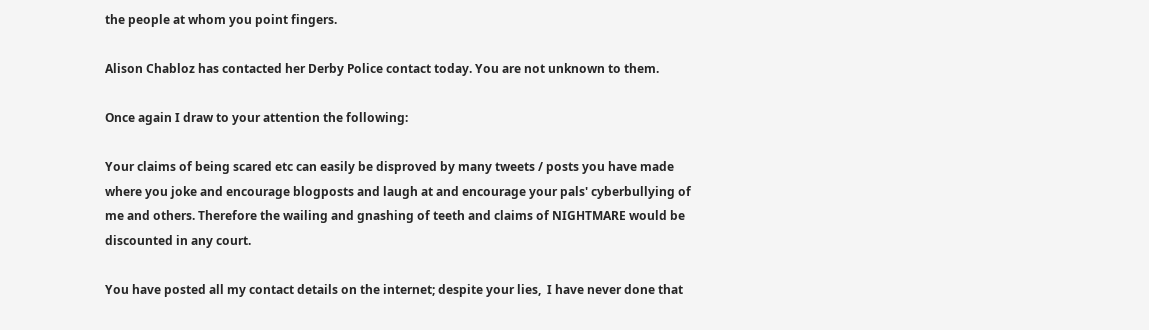the people at whom you point fingers.

Alison Chabloz has contacted her Derby Police contact today. You are not unknown to them.

Once again I draw to your attention the following:

Your claims of being scared etc can easily be disproved by many tweets / posts you have made where you joke and encourage blogposts and laugh at and encourage your pals' cyberbullying of me and others. Therefore the wailing and gnashing of teeth and claims of NIGHTMARE would be discounted in any court.

You have posted all my contact details on the internet; despite your lies,  I have never done that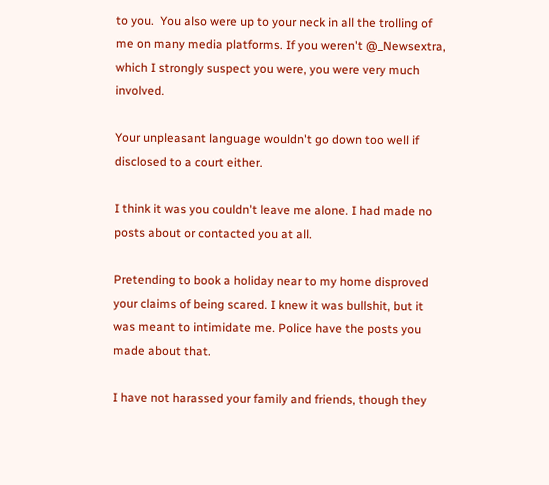to you.  You also were up to your neck in all the trolling of me on many media platforms. If you weren't @_Newsextra, which I strongly suspect you were, you were very much involved.

Your unpleasant language wouldn't go down too well if disclosed to a court either.

I think it was you couldn't leave me alone. I had made no posts about or contacted you at all.

Pretending to book a holiday near to my home disproved your claims of being scared. I knew it was bullshit, but it was meant to intimidate me. Police have the posts you made about that.

I have not harassed your family and friends, though they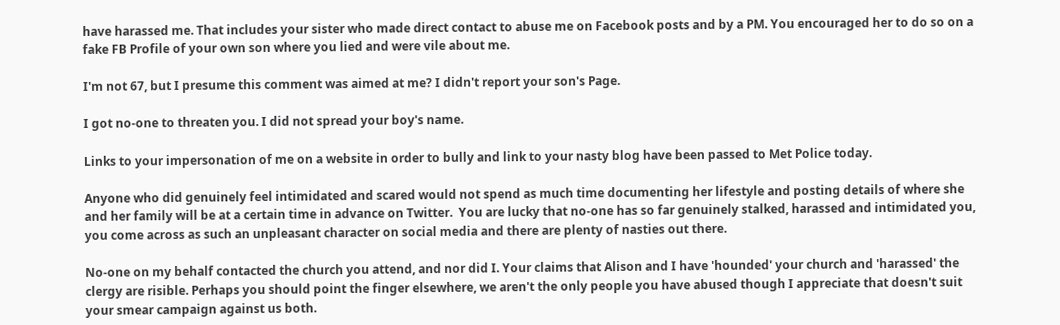have harassed me. That includes your sister who made direct contact to abuse me on Facebook posts and by a PM. You encouraged her to do so on a fake FB Profile of your own son where you lied and were vile about me.

I'm not 67, but I presume this comment was aimed at me? I didn't report your son's Page.

I got no-one to threaten you. I did not spread your boy's name.

Links to your impersonation of me on a website in order to bully and link to your nasty blog have been passed to Met Police today.

Anyone who did genuinely feel intimidated and scared would not spend as much time documenting her lifestyle and posting details of where she and her family will be at a certain time in advance on Twitter.  You are lucky that no-one has so far genuinely stalked, harassed and intimidated you, you come across as such an unpleasant character on social media and there are plenty of nasties out there.

No-one on my behalf contacted the church you attend, and nor did I. Your claims that Alison and I have 'hounded' your church and 'harassed' the clergy are risible. Perhaps you should point the finger elsewhere, we aren't the only people you have abused though I appreciate that doesn't suit your smear campaign against us both.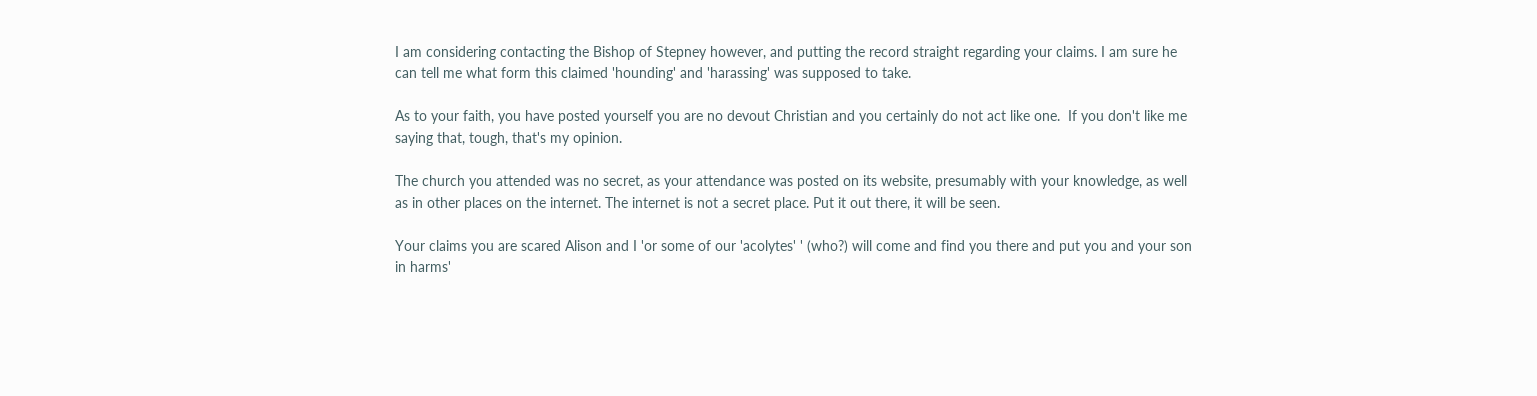I am considering contacting the Bishop of Stepney however, and putting the record straight regarding your claims. I am sure he can tell me what form this claimed 'hounding' and 'harassing' was supposed to take.

As to your faith, you have posted yourself you are no devout Christian and you certainly do not act like one.  If you don't like me saying that, tough, that's my opinion.

The church you attended was no secret, as your attendance was posted on its website, presumably with your knowledge, as well as in other places on the internet. The internet is not a secret place. Put it out there, it will be seen.

Your claims you are scared Alison and I 'or some of our 'acolytes' ' (who?) will come and find you there and put you and your son in harms'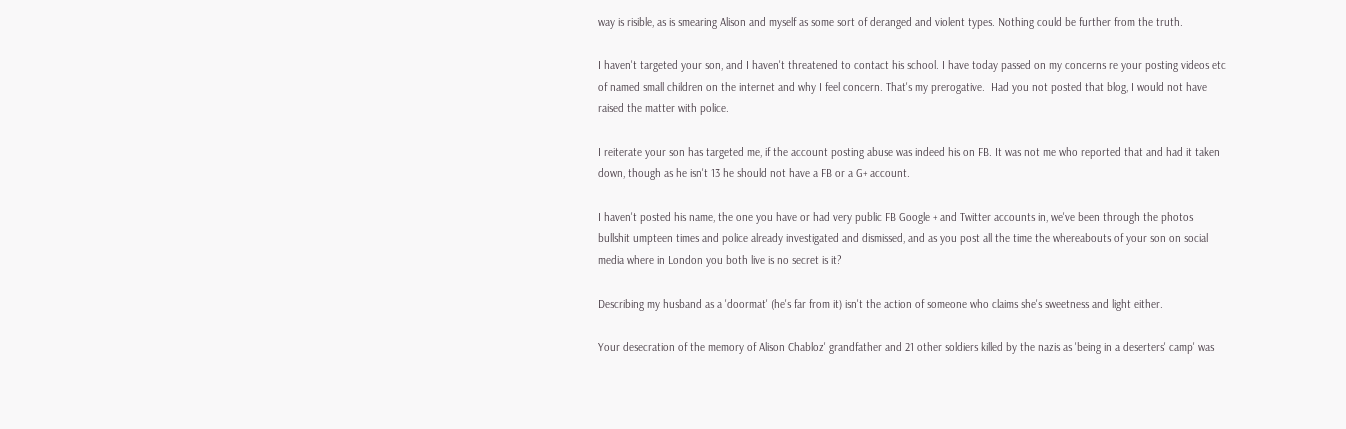way is risible, as is smearing Alison and myself as some sort of deranged and violent types. Nothing could be further from the truth.

I haven't targeted your son, and I haven't threatened to contact his school. I have today passed on my concerns re your posting videos etc of named small children on the internet and why I feel concern. That's my prerogative.  Had you not posted that blog, I would not have raised the matter with police.

I reiterate your son has targeted me, if the account posting abuse was indeed his on FB. It was not me who reported that and had it taken down, though as he isn't 13 he should not have a FB or a G+ account.

I haven't posted his name, the one you have or had very public FB Google + and Twitter accounts in, we've been through the photos bullshit umpteen times and police already investigated and dismissed, and as you post all the time the whereabouts of your son on social media where in London you both live is no secret is it?

Describing my husband as a 'doormat' (he's far from it) isn't the action of someone who claims she's sweetness and light either.

Your desecration of the memory of Alison Chabloz' grandfather and 21 other soldiers killed by the nazis as 'being in a deserters' camp' was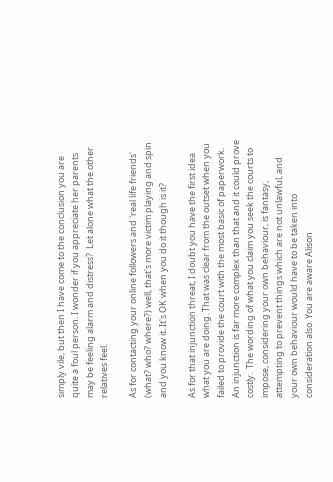simply vile, but then I have come to the conclusion you are quite a foul person. I wonder if you appreciate her parents may be feeling alarm and distress?  Let alone what the other relatives feel.

As for contacting your online followers and 'real life friends' (what? who? where?) well, that's more victim playing and spin and you know it. It's OK when you do it though is it?

As for that injunction threat, I doubt you have the first idea what you are doing. That was clear from the outset when you failed to provide the court with the most basic of paperwork. An injunction is far more complex than that and it could prove costly.  The wording of what you claim you seek the courts to impose, considering your own behaviour, is fantasy, attempting to prevent things which are not unlawful, and your own behaviour would have to be taken into consideration also. You are aware Alison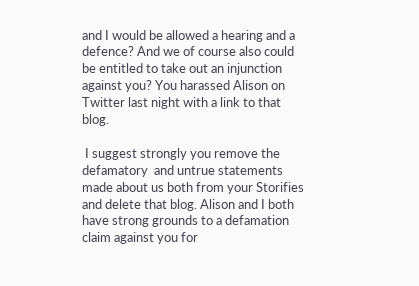and I would be allowed a hearing and a defence? And we of course also could be entitled to take out an injunction against you? You harassed Alison on Twitter last night with a link to that blog.

 I suggest strongly you remove the defamatory  and untrue statements made about us both from your Storifies and delete that blog. Alison and I both have strong grounds to a defamation claim against you for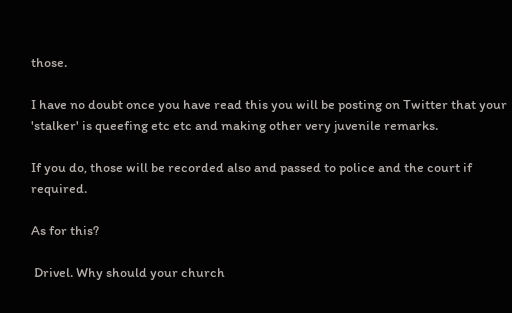those.

I have no doubt once you have read this you will be posting on Twitter that your 'stalker' is queefing etc etc and making other very juvenile remarks.

If you do, those will be recorded also and passed to police and the court if required.

As for this?

 Drivel. Why should your church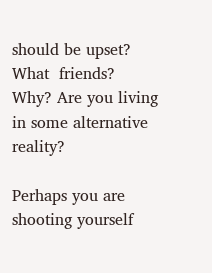should be upset? What  friends?   Why? Are you living in some alternative reality?

Perhaps you are shooting yourself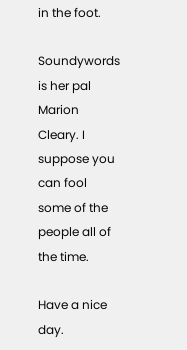in the foot.

Soundywords is her pal Marion Cleary. I suppose you can fool some of the people all of the time.

Have a nice day.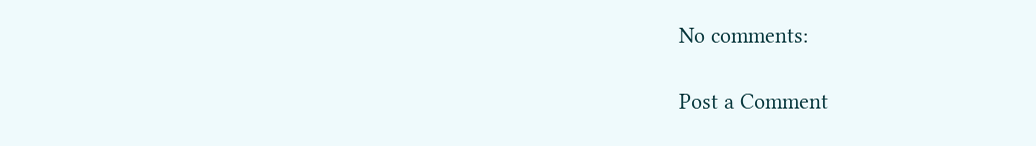No comments:

Post a Comment